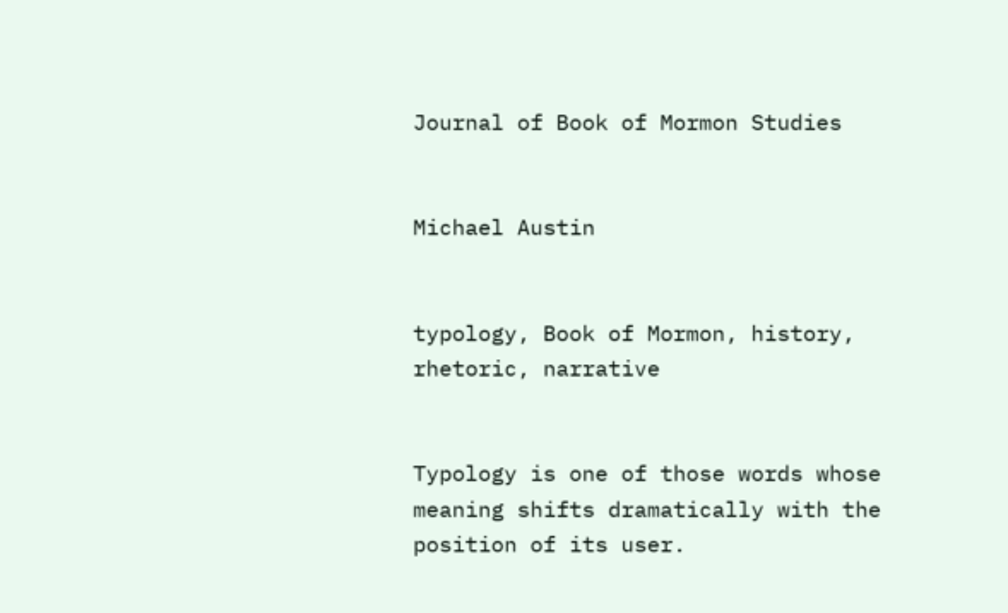Journal of Book of Mormon Studies


Michael Austin


typology, Book of Mormon, history, rhetoric, narrative


Typology is one of those words whose meaning shifts dramatically with the position of its user.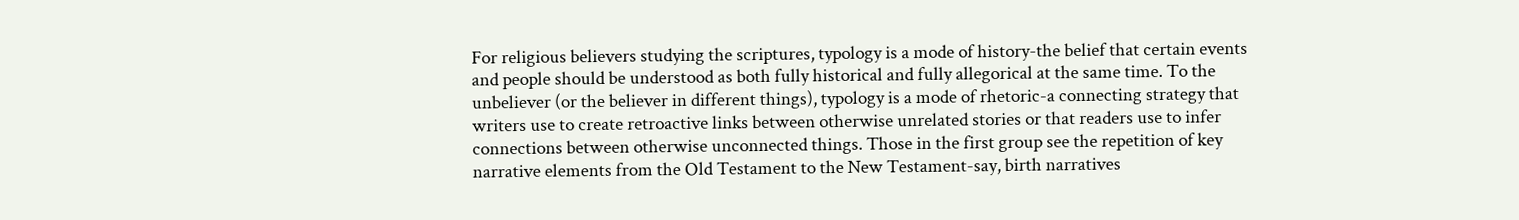For religious believers studying the scriptures, typology is a mode of history-the belief that certain events and people should be understood as both fully historical and fully allegorical at the same time. To the unbeliever (or the believer in different things), typology is a mode of rhetoric-a connecting strategy that writers use to create retroactive links between otherwise unrelated stories or that readers use to infer connections between otherwise unconnected things. Those in the first group see the repetition of key narrative elements from the Old Testament to the New Testament-say, birth narratives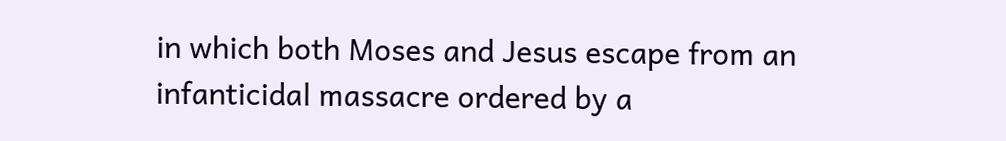in which both Moses and Jesus escape from an infanticidal massacre ordered by a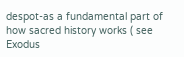despot-as a fundamental part of how sacred history works ( see Exodus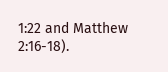1:22 and Matthew 2:16-18).